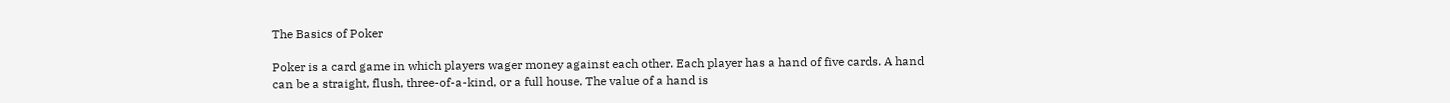The Basics of Poker

Poker is a card game in which players wager money against each other. Each player has a hand of five cards. A hand can be a straight, flush, three-of-a-kind, or a full house. The value of a hand is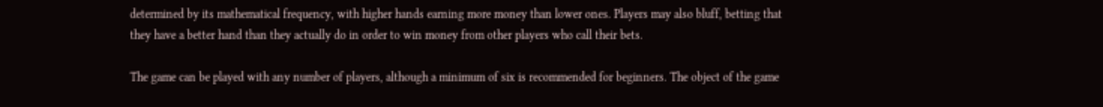determined by its mathematical frequency, with higher hands earning more money than lower ones. Players may also bluff, betting that they have a better hand than they actually do in order to win money from other players who call their bets.

The game can be played with any number of players, although a minimum of six is recommended for beginners. The object of the game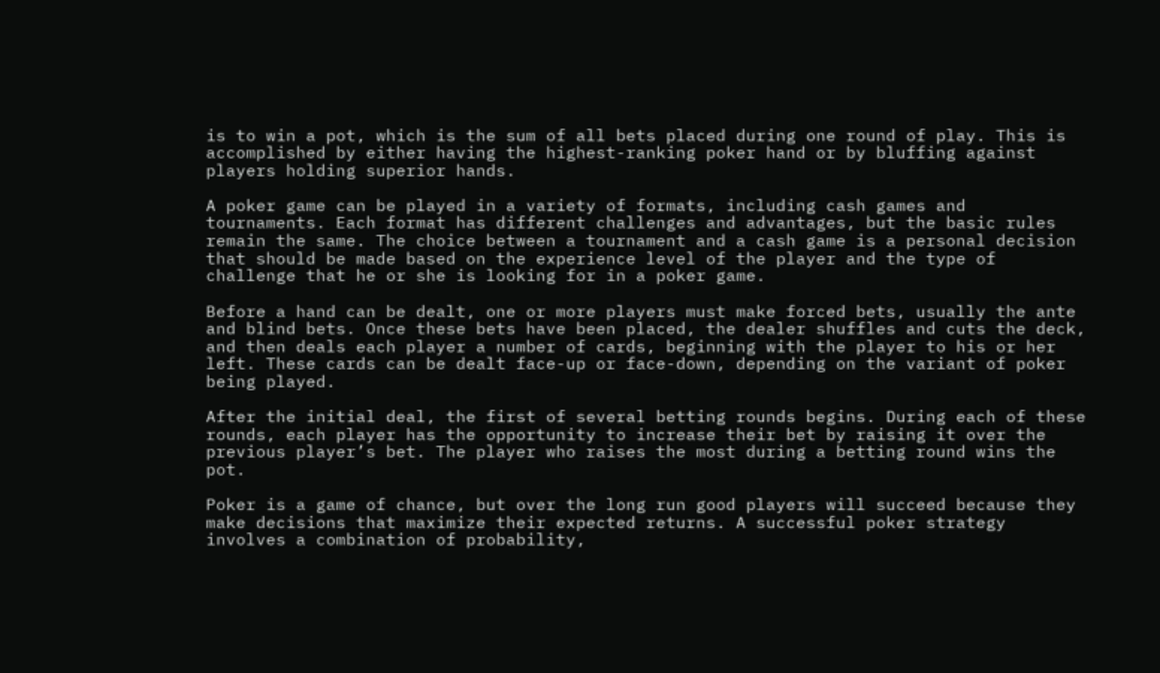is to win a pot, which is the sum of all bets placed during one round of play. This is accomplished by either having the highest-ranking poker hand or by bluffing against players holding superior hands.

A poker game can be played in a variety of formats, including cash games and tournaments. Each format has different challenges and advantages, but the basic rules remain the same. The choice between a tournament and a cash game is a personal decision that should be made based on the experience level of the player and the type of challenge that he or she is looking for in a poker game.

Before a hand can be dealt, one or more players must make forced bets, usually the ante and blind bets. Once these bets have been placed, the dealer shuffles and cuts the deck, and then deals each player a number of cards, beginning with the player to his or her left. These cards can be dealt face-up or face-down, depending on the variant of poker being played.

After the initial deal, the first of several betting rounds begins. During each of these rounds, each player has the opportunity to increase their bet by raising it over the previous player’s bet. The player who raises the most during a betting round wins the pot.

Poker is a game of chance, but over the long run good players will succeed because they make decisions that maximize their expected returns. A successful poker strategy involves a combination of probability,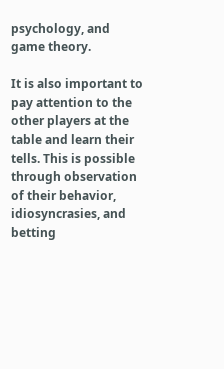psychology, and game theory.

It is also important to pay attention to the other players at the table and learn their tells. This is possible through observation of their behavior, idiosyncrasies, and betting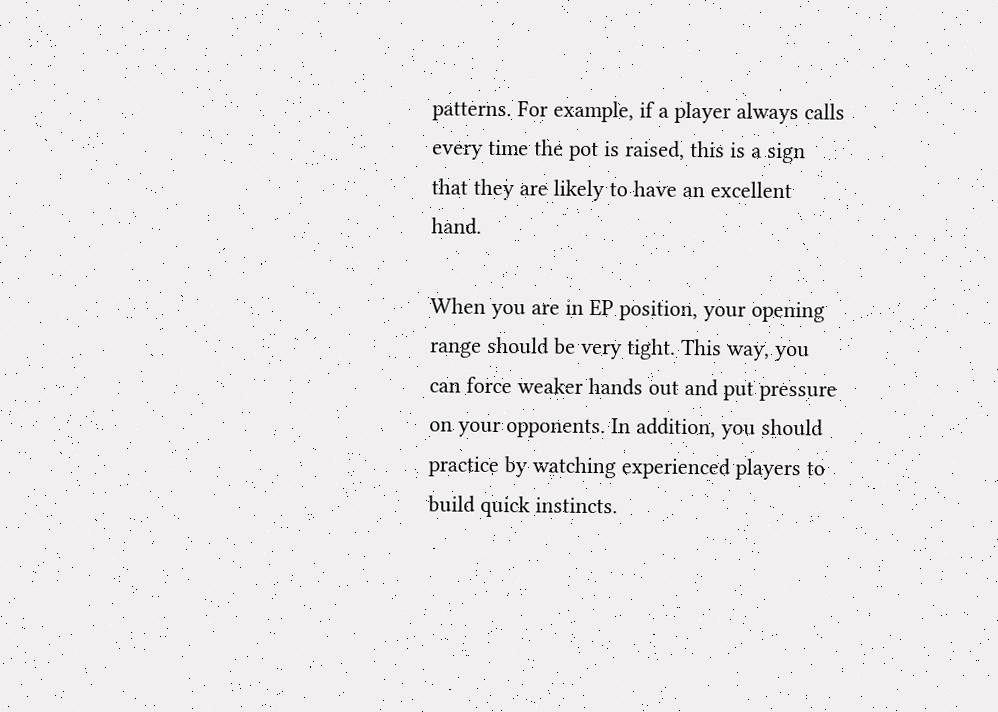patterns. For example, if a player always calls every time the pot is raised, this is a sign that they are likely to have an excellent hand.

When you are in EP position, your opening range should be very tight. This way, you can force weaker hands out and put pressure on your opponents. In addition, you should practice by watching experienced players to build quick instincts.